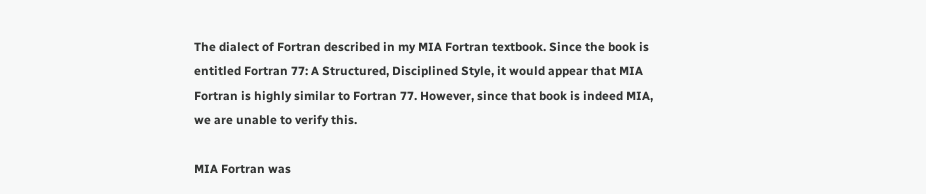The dialect of Fortran described in my MIA Fortran textbook. Since the book is entitled Fortran 77: A Structured, Disciplined Style, it would appear that MIA Fortran is highly similar to Fortran 77. However, since that book is indeed MIA, we are unable to verify this.

MIA Fortran was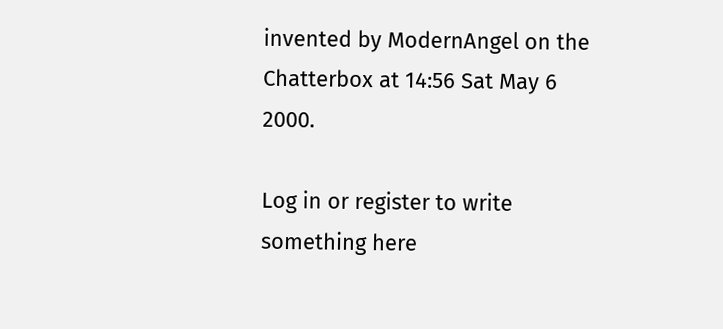invented by ModernAngel on the Chatterbox at 14:56 Sat May 6 2000.

Log in or register to write something here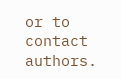or to contact authors.